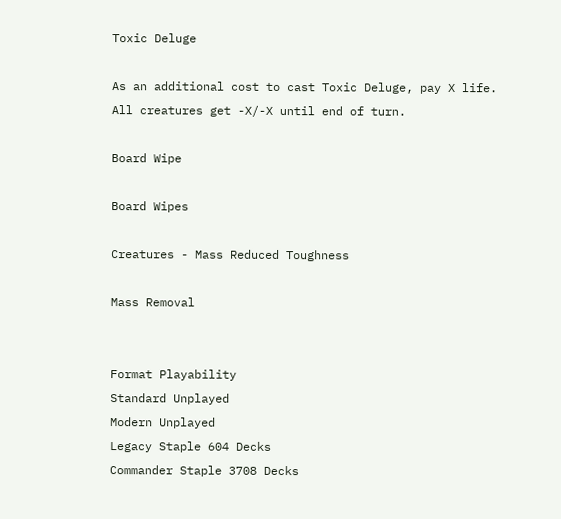Toxic Deluge

As an additional cost to cast Toxic Deluge, pay X life.
All creatures get -X/-X until end of turn.

Board Wipe

Board Wipes

Creatures - Mass Reduced Toughness

Mass Removal


Format Playability
Standard Unplayed
Modern Unplayed
Legacy Staple 604 Decks
Commander Staple 3708 Decks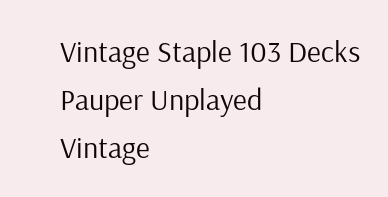Vintage Staple 103 Decks
Pauper Unplayed
Vintage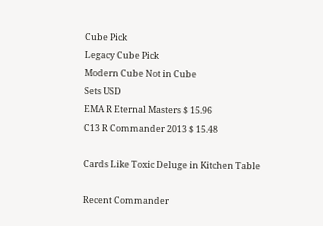Cube Pick
Legacy Cube Pick
Modern Cube Not in Cube
Sets USD
EMA R Eternal Masters $ 15.96
C13 R Commander 2013 $ 15.48

Cards Like Toxic Deluge in Kitchen Table

Recent Commander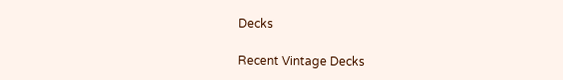Decks

Recent Vintage Decks